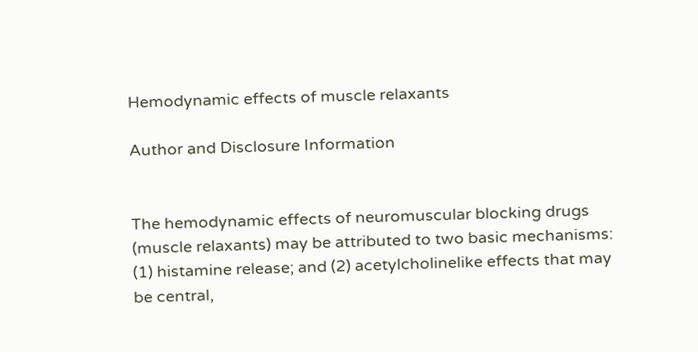Hemodynamic effects of muscle relaxants

Author and Disclosure Information


The hemodynamic effects of neuromuscular blocking drugs (muscle relaxants) may be attributed to two basic mechanisms: (1) histamine release; and (2) acetylcholinelike effects that may be central,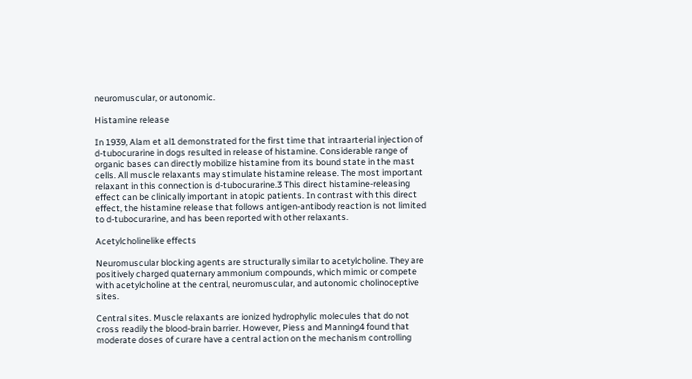neuromuscular, or autonomic.

Histamine release

In 1939, Alam et al1 demonstrated for the first time that intraarterial injection of d-tubocurarine in dogs resulted in release of histamine. Considerable range of organic bases can directly mobilize histamine from its bound state in the mast cells. All muscle relaxants may stimulate histamine release. The most important relaxant in this connection is d-tubocurarine.3 This direct histamine-releasing effect can be clinically important in atopic patients. In contrast with this direct effect, the histamine release that follows antigen-antibody reaction is not limited to d-tubocurarine, and has been reported with other relaxants.

Acetylcholinelike effects

Neuromuscular blocking agents are structurally similar to acetylcholine. They are positively charged quaternary ammonium compounds, which mimic or compete with acetylcholine at the central, neuromuscular, and autonomic cholinoceptive sites.

Central sites. Muscle relaxants are ionized hydrophylic molecules that do not cross readily the blood-brain barrier. However, Piess and Manning4 found that moderate doses of curare have a central action on the mechanism controlling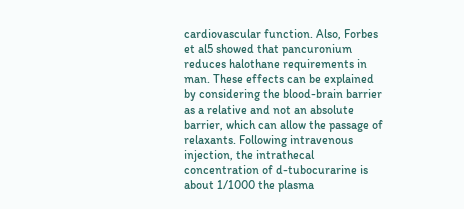cardiovascular function. Also, Forbes et al5 showed that pancuronium reduces halothane requirements in man. These effects can be explained by considering the blood-brain barrier as a relative and not an absolute barrier, which can allow the passage of relaxants. Following intravenous injection, the intrathecal concentration of d-tubocurarine is about 1/1000 the plasma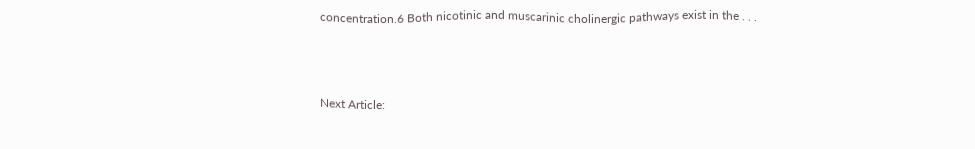concentration.6 Both nicotinic and muscarinic cholinergic pathways exist in the . . .



Next Article: